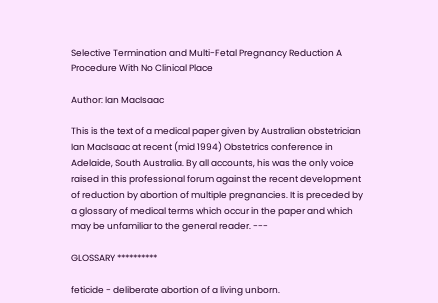Selective Termination and Multi-Fetal Pregnancy Reduction A Procedure With No Clinical Place

Author: Ian MacIsaac

This is the text of a medical paper given by Australian obstetrician Ian MacIsaac at recent (mid 1994) Obstetrics conference in Adelaide, South Australia. By all accounts, his was the only voice raised in this professional forum against the recent development of reduction by abortion of multiple pregnancies. It is preceded by a glossary of medical terms which occur in the paper and which may be unfamiliar to the general reader. ---

GLOSSARY **********

feticide - deliberate abortion of a living unborn.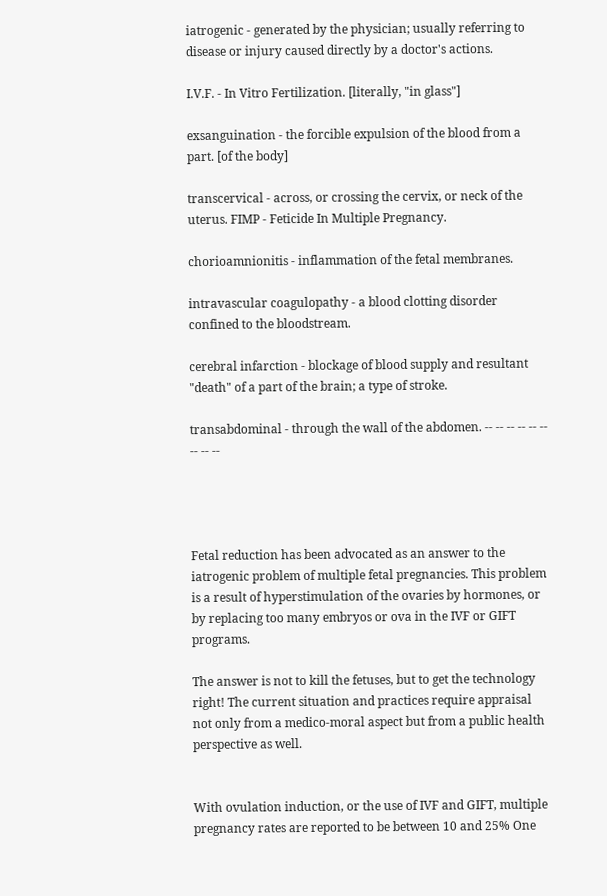iatrogenic - generated by the physician; usually referring to disease or injury caused directly by a doctor's actions.

I.V.F. - In Vitro Fertilization. [literally, "in glass"]

exsanguination - the forcible expulsion of the blood from a part. [of the body]

transcervical - across, or crossing the cervix, or neck of the uterus. FIMP - Feticide In Multiple Pregnancy.

chorioamnionitis - inflammation of the fetal membranes.

intravascular coagulopathy - a blood clotting disorder confined to the bloodstream.

cerebral infarction - blockage of blood supply and resultant "death" of a part of the brain; a type of stroke.

transabdominal - through the wall of the abdomen. -- -- -- -- -- -- -- -- --




Fetal reduction has been advocated as an answer to the iatrogenic problem of multiple fetal pregnancies. This problem is a result of hyperstimulation of the ovaries by hormones, or by replacing too many embryos or ova in the IVF or GIFT programs.

The answer is not to kill the fetuses, but to get the technology right! The current situation and practices require appraisal not only from a medico-moral aspect but from a public health perspective as well.


With ovulation induction, or the use of IVF and GIFT, multiple pregnancy rates are reported to be between 10 and 25% One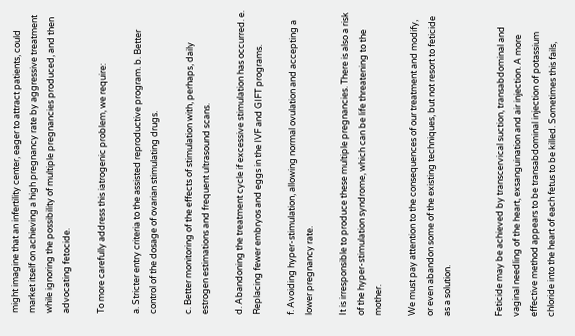might imagine that an infertility center, eager to attract patients, could market itself on achieving a high pregnancy rate by aggressive treatment while ignoring the possibility of multiple pregnancies produced, and then advocating fetocide.

To more carefully address this iatrogenic problem, we require:

a. Stricter entry criteria to the assisted reproductive program. b. Better control of the dosage of ovarian stimulating drugs.

c. Better monitoring of the effects of stimulation with, perhaps, daily estrogen estimations and frequent ultrasound scans.

d. Abandoning the treatment cycle if excessive stimulation has occurred. e. Replacing fewer embryos and eggs in the IVF and GIFT programs.

f. Avoiding hyper-stimulation, allowing normal ovulation and accepting a lower pregnancy rate.

It is irresponsible to produce these multiple pregnancies. There is also a risk of the hyper-stimulation syndrome, which can be life threatening to the mother.

We must pay attention to the consequences of our treatment and modify, or even abandon some of the existing techniques, but not resort to feticide as a solution.


Feticide may be achieved by transcervical suction, transabdominal and vaginal needling of the heart, exsanguination and air injection. A more effective method appears to be transabdominal injection of potassium chloride into the heart of each fetus to be killed. Sometimes this fails,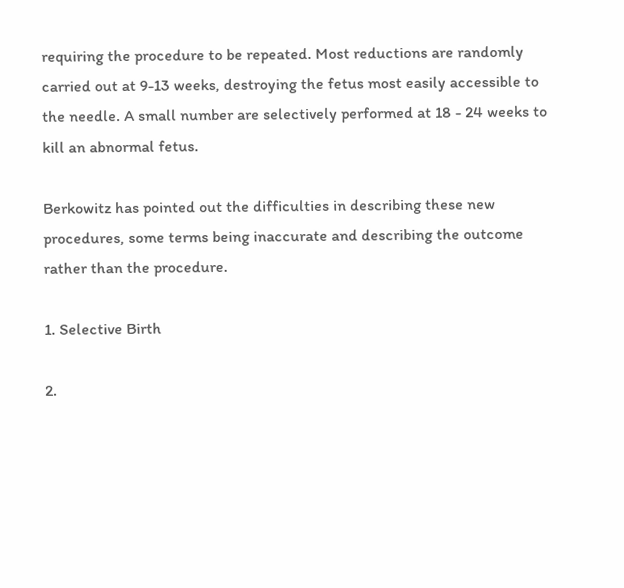requiring the procedure to be repeated. Most reductions are randomly carried out at 9-13 weeks, destroying the fetus most easily accessible to the needle. A small number are selectively performed at 18 - 24 weeks to kill an abnormal fetus.

Berkowitz has pointed out the difficulties in describing these new procedures, some terms being inaccurate and describing the outcome rather than the procedure.

1. Selective Birth

2.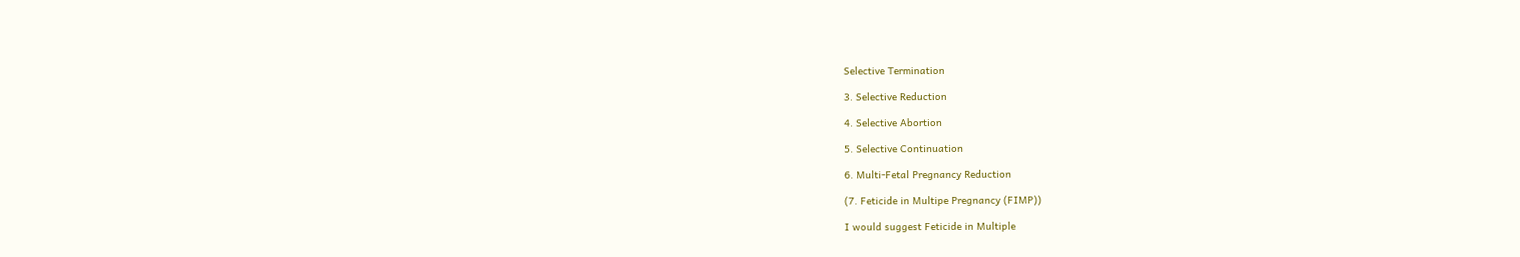Selective Termination

3. Selective Reduction

4. Selective Abortion

5. Selective Continuation

6. Multi-Fetal Pregnancy Reduction

(7. Feticide in Multipe Pregnancy (FIMP))

I would suggest Feticide in Multiple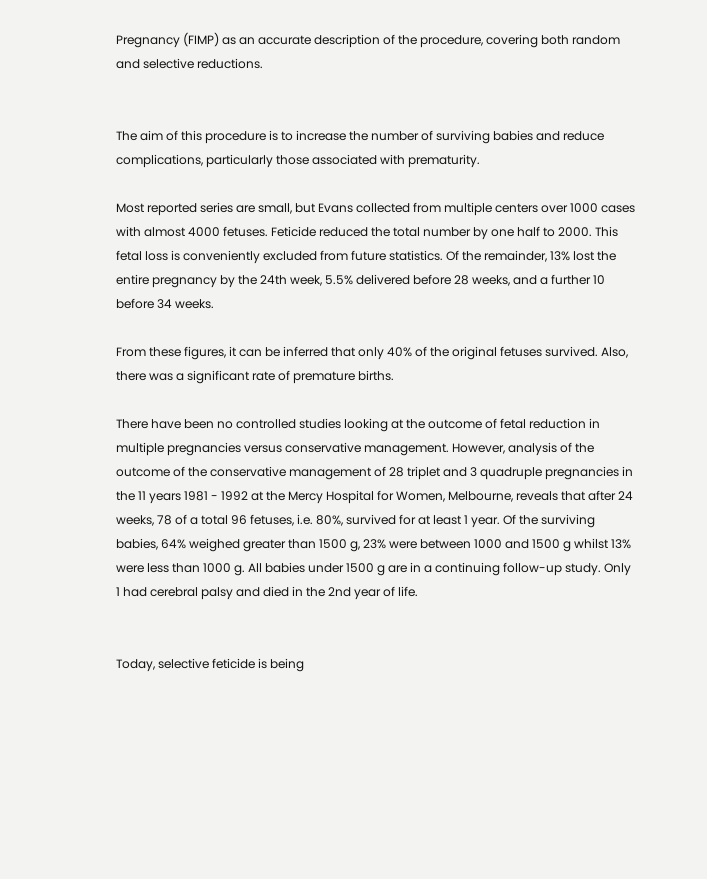Pregnancy (FIMP) as an accurate description of the procedure, covering both random and selective reductions.


The aim of this procedure is to increase the number of surviving babies and reduce complications, particularly those associated with prematurity.

Most reported series are small, but Evans collected from multiple centers over 1000 cases with almost 4000 fetuses. Feticide reduced the total number by one half to 2000. This fetal loss is conveniently excluded from future statistics. Of the remainder, 13% lost the entire pregnancy by the 24th week, 5.5% delivered before 28 weeks, and a further 10 before 34 weeks.

From these figures, it can be inferred that only 40% of the original fetuses survived. Also, there was a significant rate of premature births.

There have been no controlled studies looking at the outcome of fetal reduction in multiple pregnancies versus conservative management. However, analysis of the outcome of the conservative management of 28 triplet and 3 quadruple pregnancies in the 11 years 1981 - 1992 at the Mercy Hospital for Women, Melbourne, reveals that after 24 weeks, 78 of a total 96 fetuses, i.e. 80%, survived for at least 1 year. Of the surviving babies, 64% weighed greater than 1500 g, 23% were between 1000 and 1500 g whilst 13% were less than 1000 g. All babies under 1500 g are in a continuing follow-up study. Only 1 had cerebral palsy and died in the 2nd year of life.


Today, selective feticide is being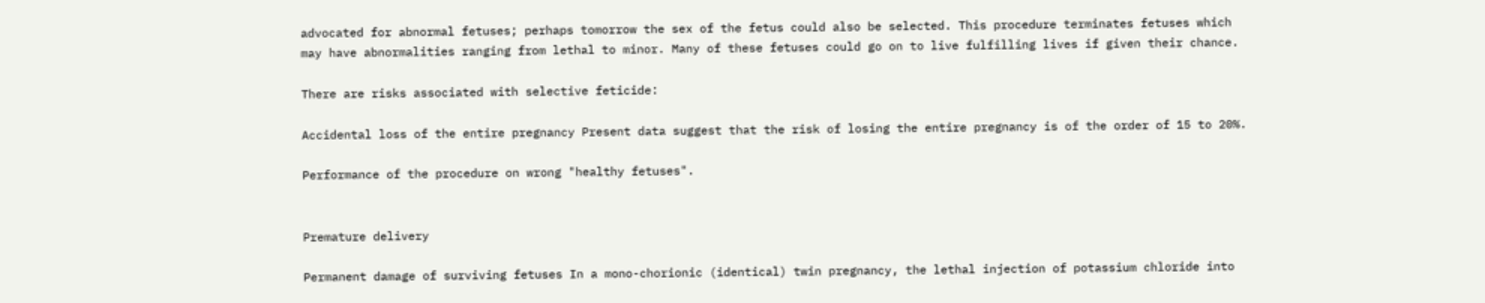advocated for abnormal fetuses; perhaps tomorrow the sex of the fetus could also be selected. This procedure terminates fetuses which may have abnormalities ranging from lethal to minor. Many of these fetuses could go on to live fulfilling lives if given their chance.

There are risks associated with selective feticide:

Accidental loss of the entire pregnancy Present data suggest that the risk of losing the entire pregnancy is of the order of 15 to 20%.

Performance of the procedure on wrong "healthy fetuses".


Premature delivery

Permanent damage of surviving fetuses In a mono-chorionic (identical) twin pregnancy, the lethal injection of potassium chloride into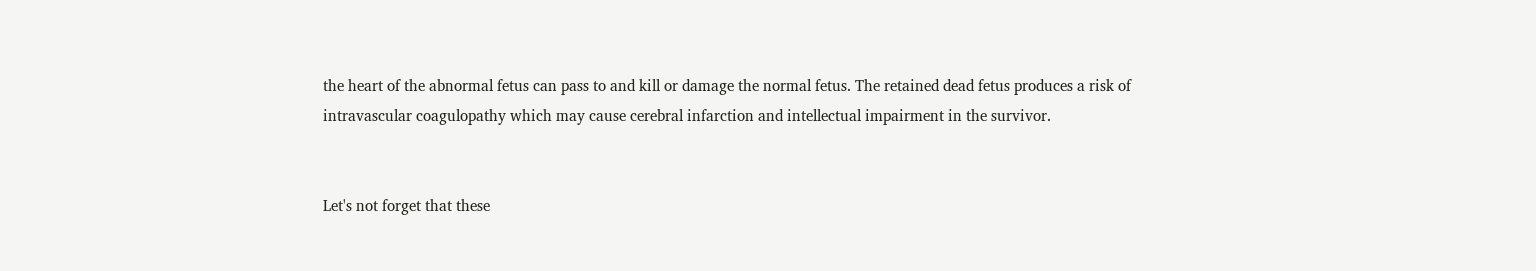the heart of the abnormal fetus can pass to and kill or damage the normal fetus. The retained dead fetus produces a risk of intravascular coagulopathy which may cause cerebral infarction and intellectual impairment in the survivor.


Let's not forget that these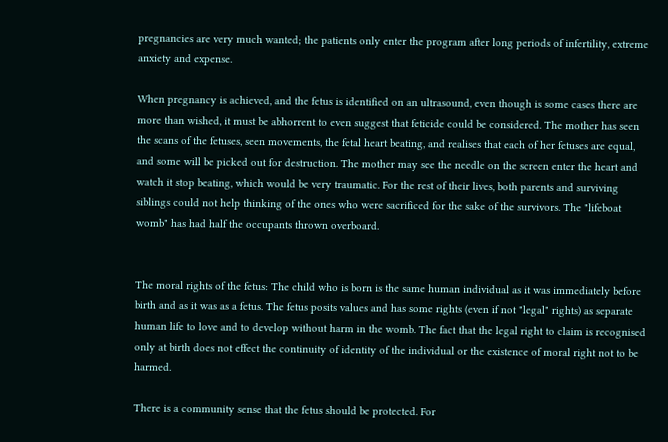pregnancies are very much wanted; the patients only enter the program after long periods of infertility, extreme anxiety and expense.

When pregnancy is achieved, and the fetus is identified on an ultrasound, even though is some cases there are more than wished, it must be abhorrent to even suggest that feticide could be considered. The mother has seen the scans of the fetuses, seen movements, the fetal heart beating, and realises that each of her fetuses are equal, and some will be picked out for destruction. The mother may see the needle on the screen enter the heart and watch it stop beating, which would be very traumatic. For the rest of their lives, both parents and surviving siblings could not help thinking of the ones who were sacrificed for the sake of the survivors. The "lifeboat womb" has had half the occupants thrown overboard.


The moral rights of the fetus: The child who is born is the same human individual as it was immediately before birth and as it was as a fetus. The fetus posits values and has some rights (even if not "legal" rights) as separate human life to love and to develop without harm in the womb. The fact that the legal right to claim is recognised only at birth does not effect the continuity of identity of the individual or the existence of moral right not to be harmed.

There is a community sense that the fetus should be protected. For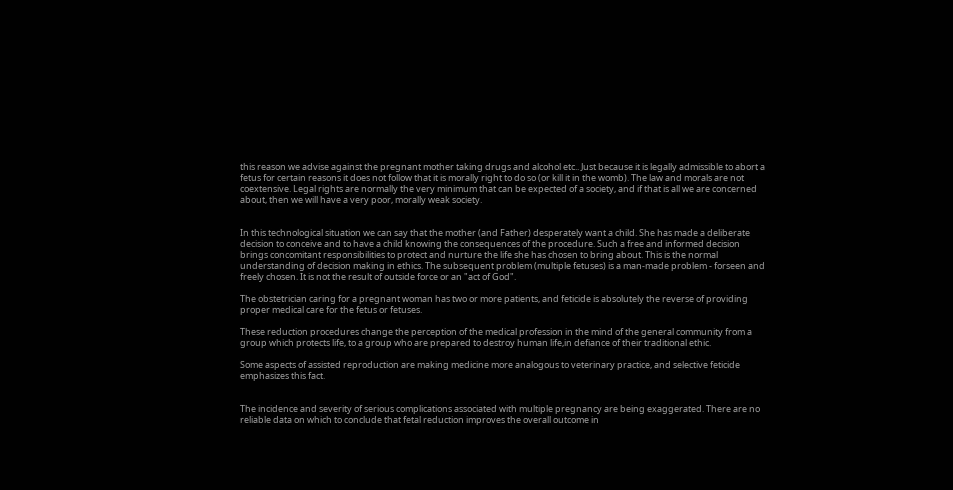this reason we advise against the pregnant mother taking drugs and alcohol etc.. Just because it is legally admissible to abort a fetus for certain reasons it does not follow that it is morally right to do so (or kill it in the womb). The law and morals are not coextensive. Legal rights are normally the very minimum that can be expected of a society, and if that is all we are concerned about, then we will have a very poor, morally weak society.


In this technological situation we can say that the mother (and Father) desperately want a child. She has made a deliberate decision to conceive and to have a child knowing the consequences of the procedure. Such a free and informed decision brings concomitant responsibilities to protect and nurture the life she has chosen to bring about. This is the normal understanding of decision making in ethics. The subsequent problem (multiple fetuses) is a man-made problem - forseen and freely chosen. It is not the result of outside force or an "act of God".

The obstetrician caring for a pregnant woman has two or more patients, and feticide is absolutely the reverse of providing proper medical care for the fetus or fetuses.

These reduction procedures change the perception of the medical profession in the mind of the general community from a group which protects life, to a group who are prepared to destroy human life,in defiance of their traditional ethic.

Some aspects of assisted reproduction are making medicine more analogous to veterinary practice, and selective feticide emphasizes this fact.


The incidence and severity of serious complications associated with multiple pregnancy are being exaggerated. There are no reliable data on which to conclude that fetal reduction improves the overall outcome in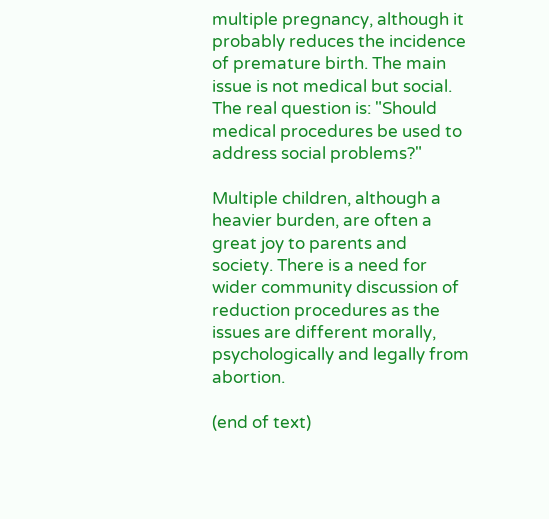multiple pregnancy, although it probably reduces the incidence of premature birth. The main issue is not medical but social. The real question is: "Should medical procedures be used to address social problems?"

Multiple children, although a heavier burden, are often a great joy to parents and society. There is a need for wider community discussion of reduction procedures as the issues are different morally, psychologically and legally from abortion.

(end of text)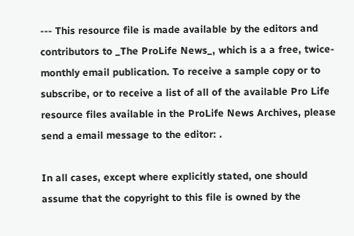--- This resource file is made available by the editors and contributors to _The ProLife News_, which is a a free, twice-monthly email publication. To receive a sample copy or to subscribe, or to receive a list of all of the available Pro Life resource files available in the ProLife News Archives, please send a email message to the editor: .

In all cases, except where explicitly stated, one should assume that the copyright to this file is owned by the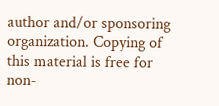author and/or sponsoring organization. Copying of this material is free for non-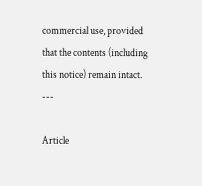commercial use, provided that the contents (including this notice) remain intact. ---

Article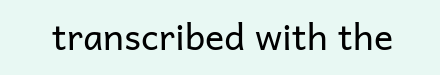transcribed with the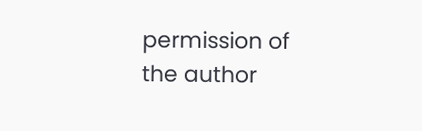permission of the author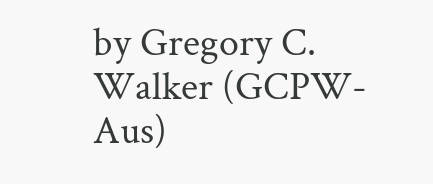by Gregory C. Walker (GCPW-Aus)